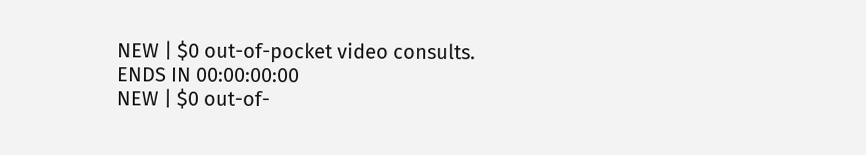NEW | $0 out-of-pocket video consults.
ENDS IN 00:00:00:00
NEW | $0 out-of-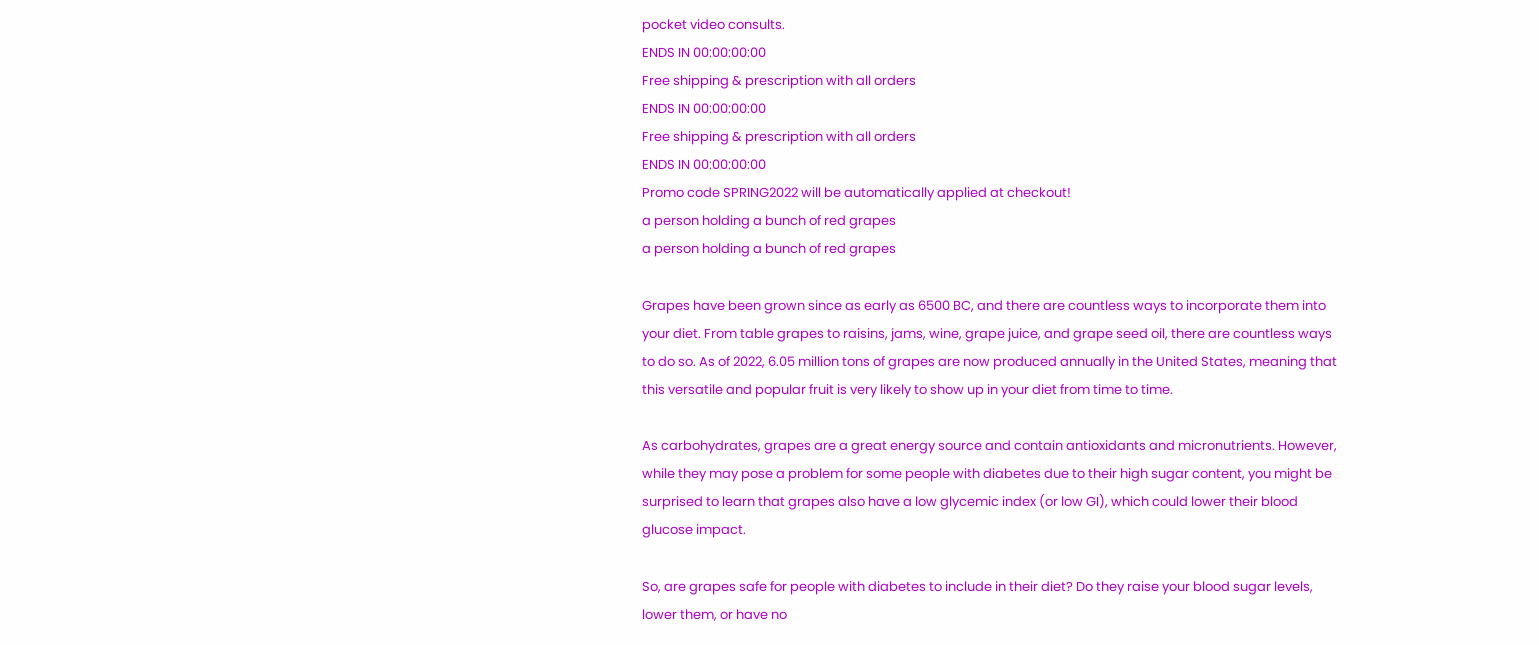pocket video consults.
ENDS IN 00:00:00:00
Free shipping & prescription with all orders
ENDS IN 00:00:00:00
Free shipping & prescription with all orders
ENDS IN 00:00:00:00
Promo code SPRING2022 will be automatically applied at checkout!
a person holding a bunch of red grapes
a person holding a bunch of red grapes

Grapes have been grown since as early as 6500 BC, and there are countless ways to incorporate them into your diet. From table grapes to raisins, jams, wine, grape juice, and grape seed oil, there are countless ways to do so. As of 2022, 6.05 million tons of grapes are now produced annually in the United States, meaning that this versatile and popular fruit is very likely to show up in your diet from time to time.

As carbohydrates, grapes are a great energy source and contain antioxidants and micronutrients. However, while they may pose a problem for some people with diabetes due to their high sugar content, you might be surprised to learn that grapes also have a low glycemic index (or low GI), which could lower their blood glucose impact.

So, are grapes safe for people with diabetes to include in their diet? Do they raise your blood sugar levels, lower them, or have no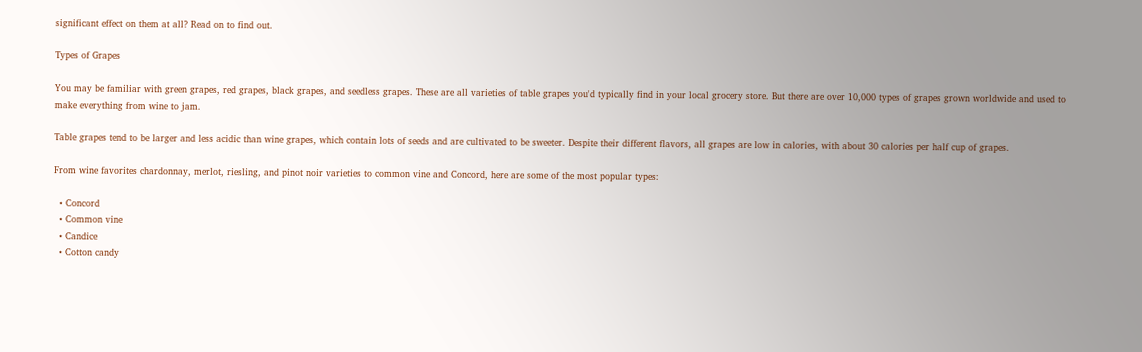significant effect on them at all? Read on to find out.

Types of Grapes

You may be familiar with green grapes, red grapes, black grapes, and seedless grapes. These are all varieties of table grapes you'd typically find in your local grocery store. But there are over 10,000 types of grapes grown worldwide and used to make everything from wine to jam.

Table grapes tend to be larger and less acidic than wine grapes, which contain lots of seeds and are cultivated to be sweeter. Despite their different flavors, all grapes are low in calories, with about 30 calories per half cup of grapes.

From wine favorites chardonnay, merlot, riesling, and pinot noir varieties to common vine and Concord, here are some of the most popular types:

  • Concord
  • Common vine
  • Candice
  • Cotton candy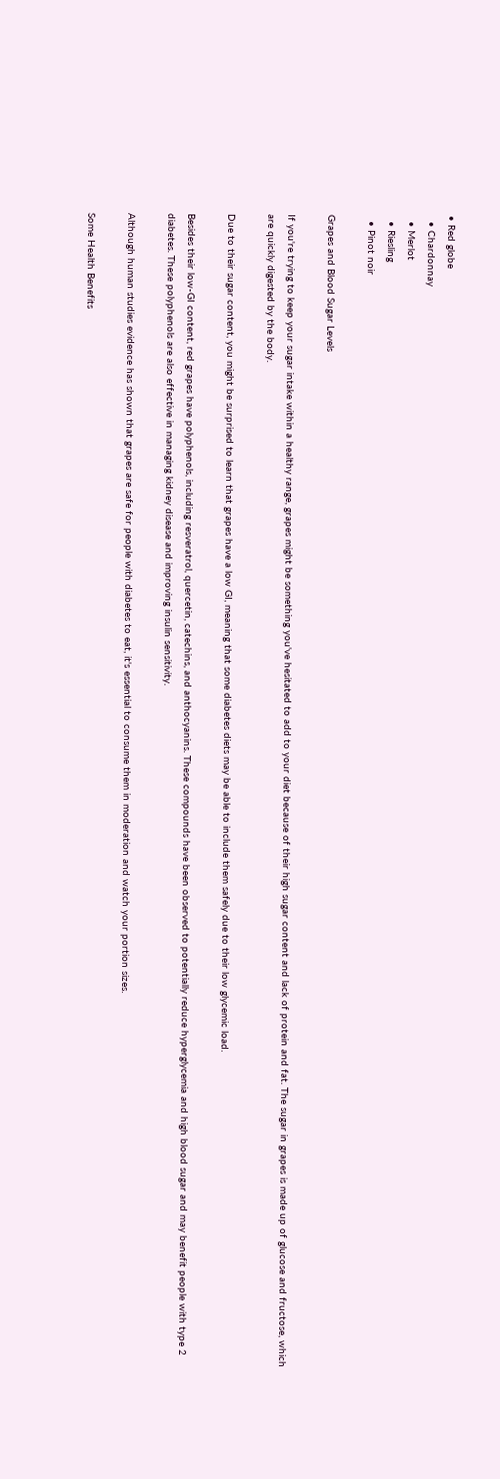• Red globe
  • Chardonnay
  • Merlot
  • Riesling
  • Pinot noir

Grapes and Blood Sugar Levels

If you're trying to keep your sugar intake within a healthy range, grapes might be something you've hesitated to add to your diet because of their high sugar content and lack of protein and fat. The sugar in grapes is made up of glucose and fructose, which are quickly digested by the body.

Due to their sugar content, you might be surprised to learn that grapes have a low GI, meaning that some diabetes diets may be able to include them safely due to their low glycemic load.

Besides their low-GI content, red grapes have polyphenols, including resveratrol, quercetin, catechins, and anthocyanins. These compounds have been observed to potentially reduce hyperglycemia and high blood sugar and may benefit people with type 2 diabetes. These polyphenols are also effective in managing kidney disease and improving insulin sensitivity.

Although human studies evidence has shown that grapes are safe for people with diabetes to eat, it's essential to consume them in moderation and watch your portion sizes.

Some Health Benefits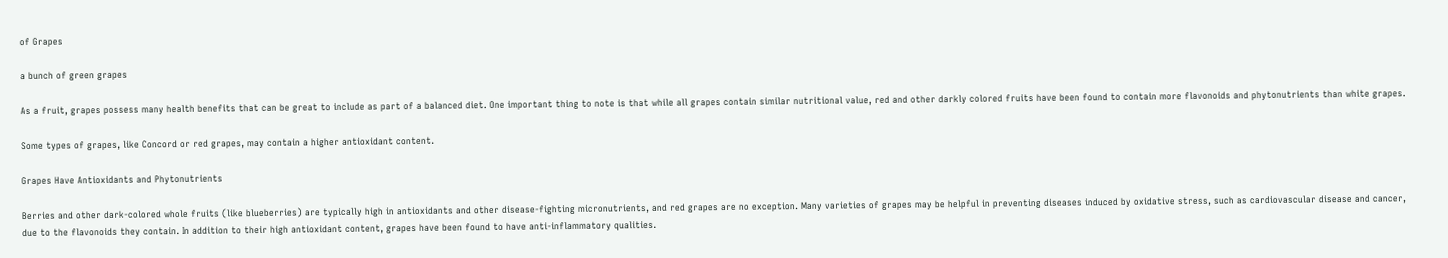of Grapes

a bunch of green grapes

As a fruit, grapes possess many health benefits that can be great to include as part of a balanced diet. One important thing to note is that while all grapes contain similar nutritional value, red and other darkly colored fruits have been found to contain more flavonoids and phytonutrients than white grapes.

Some types of grapes, like Concord or red grapes, may contain a higher antioxidant content.

Grapes Have Antioxidants and Phytonutrients

Berries and other dark-colored whole fruits (like blueberries) are typically high in antioxidants and other disease-fighting micronutrients, and red grapes are no exception. Many varieties of grapes may be helpful in preventing diseases induced by oxidative stress, such as cardiovascular disease and cancer, due to the flavonoids they contain. In addition to their high antioxidant content, grapes have been found to have anti-inflammatory qualities.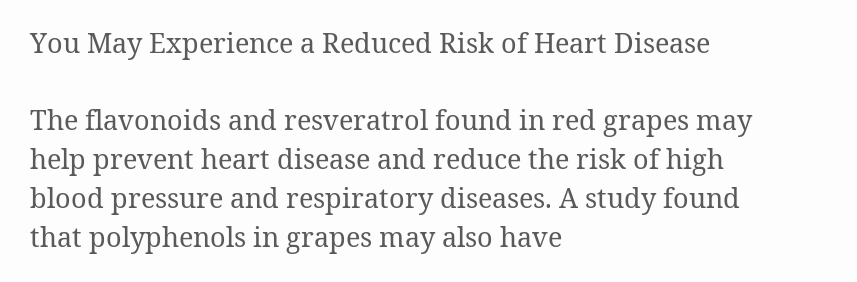You May Experience a Reduced Risk of Heart Disease

The flavonoids and resveratrol found in red grapes may help prevent heart disease and reduce the risk of high blood pressure and respiratory diseases. A study found that polyphenols in grapes may also have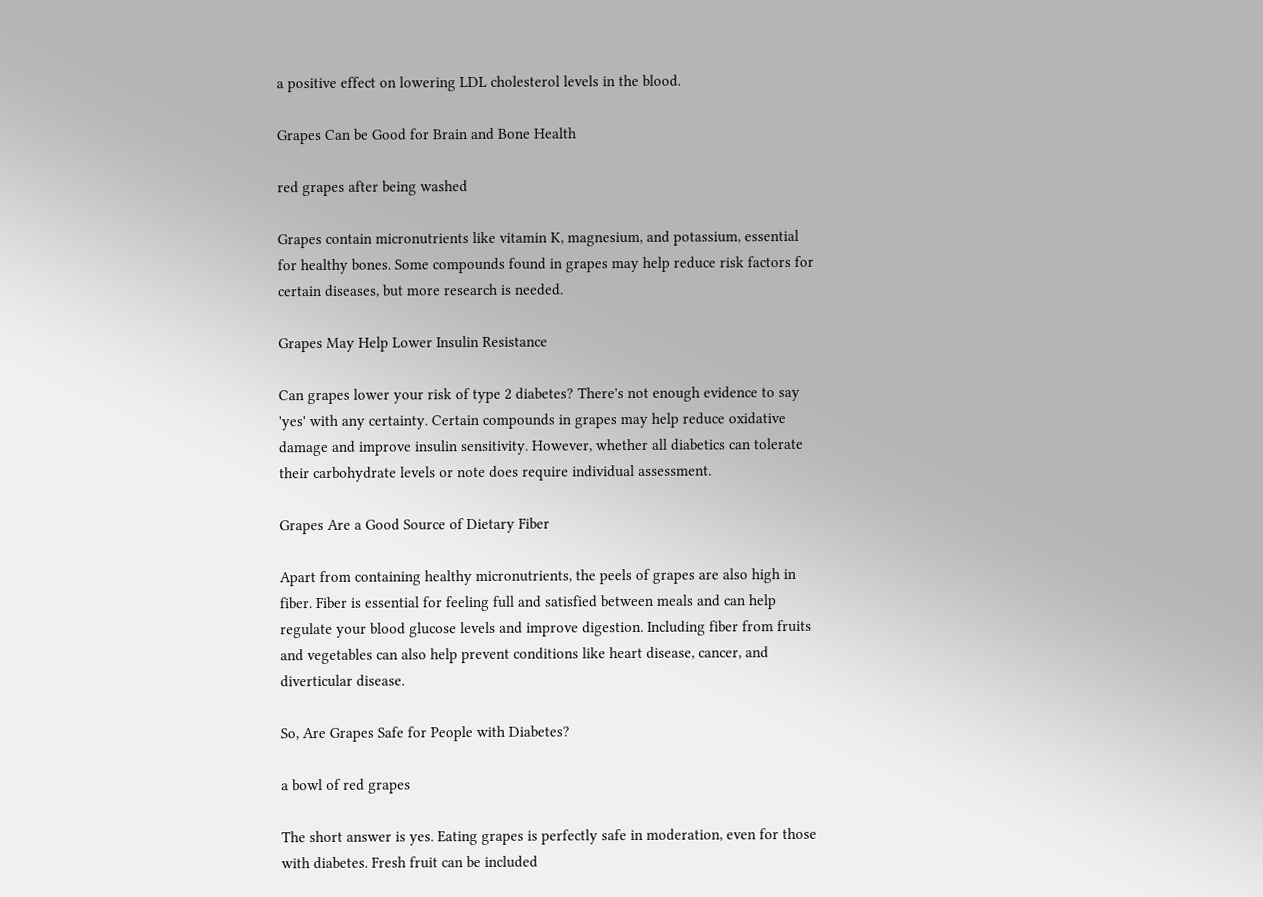a positive effect on lowering LDL cholesterol levels in the blood.

Grapes Can be Good for Brain and Bone Health

red grapes after being washed

Grapes contain micronutrients like vitamin K, magnesium, and potassium, essential for healthy bones. Some compounds found in grapes may help reduce risk factors for certain diseases, but more research is needed.

Grapes May Help Lower Insulin Resistance

Can grapes lower your risk of type 2 diabetes? There's not enough evidence to say 'yes' with any certainty. Certain compounds in grapes may help reduce oxidative damage and improve insulin sensitivity. However, whether all diabetics can tolerate their carbohydrate levels or note does require individual assessment.

Grapes Are a Good Source of Dietary Fiber

Apart from containing healthy micronutrients, the peels of grapes are also high in fiber. Fiber is essential for feeling full and satisfied between meals and can help regulate your blood glucose levels and improve digestion. Including fiber from fruits and vegetables can also help prevent conditions like heart disease, cancer, and diverticular disease.

So, Are Grapes Safe for People with Diabetes?

a bowl of red grapes

The short answer is yes. Eating grapes is perfectly safe in moderation, even for those with diabetes. Fresh fruit can be included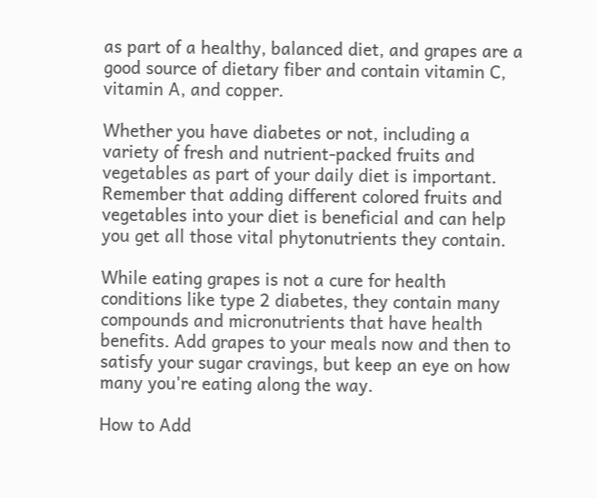as part of a healthy, balanced diet, and grapes are a good source of dietary fiber and contain vitamin C, vitamin A, and copper.

Whether you have diabetes or not, including a variety of fresh and nutrient-packed fruits and vegetables as part of your daily diet is important. Remember that adding different colored fruits and vegetables into your diet is beneficial and can help you get all those vital phytonutrients they contain.

While eating grapes is not a cure for health conditions like type 2 diabetes, they contain many compounds and micronutrients that have health benefits. Add grapes to your meals now and then to satisfy your sugar cravings, but keep an eye on how many you're eating along the way.

How to Add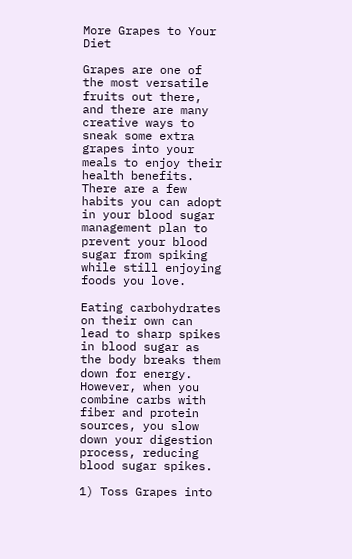More Grapes to Your Diet

Grapes are one of the most versatile fruits out there, and there are many creative ways to sneak some extra grapes into your meals to enjoy their health benefits. There are a few habits you can adopt in your blood sugar management plan to prevent your blood sugar from spiking while still enjoying foods you love.

Eating carbohydrates on their own can lead to sharp spikes in blood sugar as the body breaks them down for energy. However, when you combine carbs with fiber and protein sources, you slow down your digestion process, reducing blood sugar spikes.

1) Toss Grapes into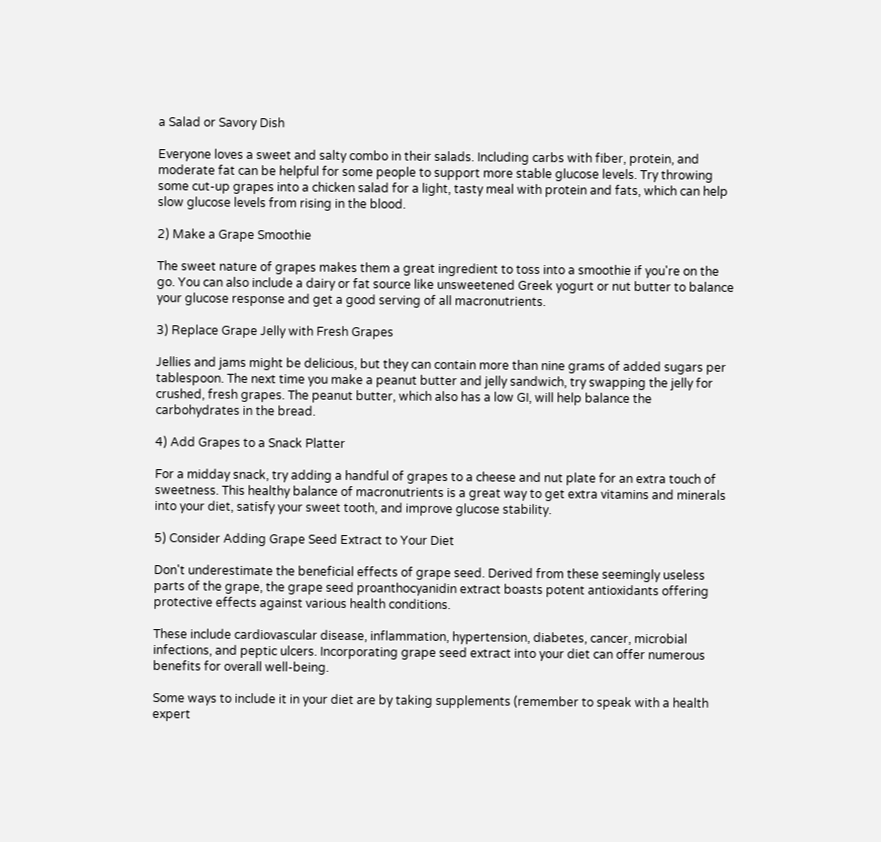a Salad or Savory Dish

Everyone loves a sweet and salty combo in their salads. Including carbs with fiber, protein, and moderate fat can be helpful for some people to support more stable glucose levels. Try throwing some cut-up grapes into a chicken salad for a light, tasty meal with protein and fats, which can help slow glucose levels from rising in the blood.

2) Make a Grape Smoothie

The sweet nature of grapes makes them a great ingredient to toss into a smoothie if you're on the go. You can also include a dairy or fat source like unsweetened Greek yogurt or nut butter to balance your glucose response and get a good serving of all macronutrients.

3) Replace Grape Jelly with Fresh Grapes

Jellies and jams might be delicious, but they can contain more than nine grams of added sugars per tablespoon. The next time you make a peanut butter and jelly sandwich, try swapping the jelly for crushed, fresh grapes. The peanut butter, which also has a low GI, will help balance the carbohydrates in the bread.

4) Add Grapes to a Snack Platter

For a midday snack, try adding a handful of grapes to a cheese and nut plate for an extra touch of sweetness. This healthy balance of macronutrients is a great way to get extra vitamins and minerals into your diet, satisfy your sweet tooth, and improve glucose stability.

5) Consider Adding Grape Seed Extract to Your Diet

Don't underestimate the beneficial effects of grape seed. Derived from these seemingly useless parts of the grape, the grape seed proanthocyanidin extract boasts potent antioxidants offering protective effects against various health conditions.

These include cardiovascular disease, inflammation, hypertension, diabetes, cancer, microbial infections, and peptic ulcers. Incorporating grape seed extract into your diet can offer numerous benefits for overall well-being.

Some ways to include it in your diet are by taking supplements (remember to speak with a health expert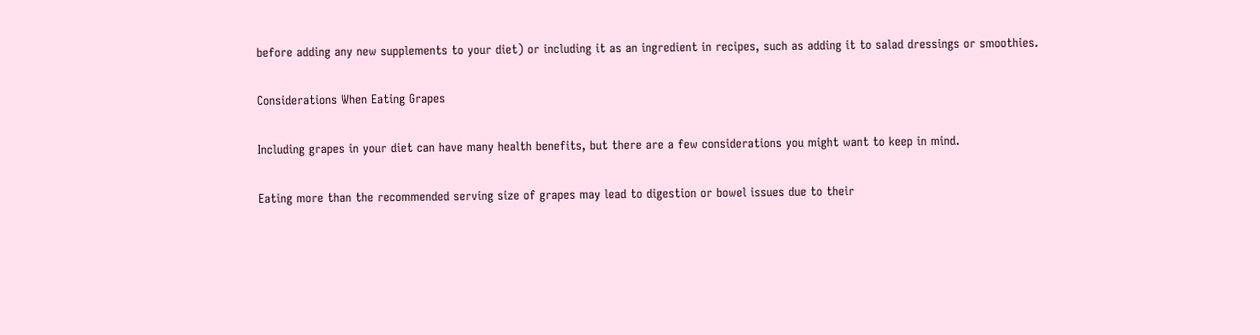before adding any new supplements to your diet) or including it as an ingredient in recipes, such as adding it to salad dressings or smoothies.

Considerations When Eating Grapes

Including grapes in your diet can have many health benefits, but there are a few considerations you might want to keep in mind.

Eating more than the recommended serving size of grapes may lead to digestion or bowel issues due to their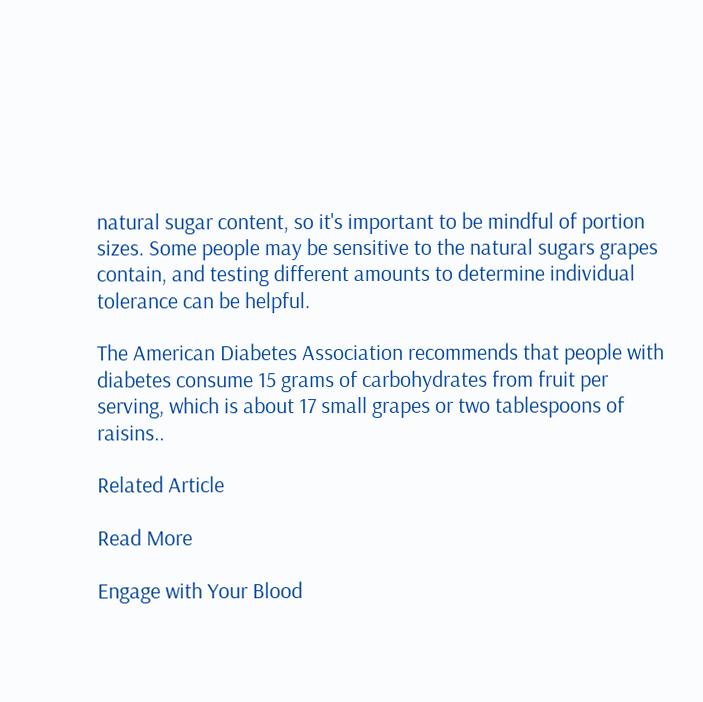natural sugar content, so it's important to be mindful of portion sizes. Some people may be sensitive to the natural sugars grapes contain, and testing different amounts to determine individual tolerance can be helpful.

The American Diabetes Association recommends that people with diabetes consume 15 grams of carbohydrates from fruit per serving, which is about 17 small grapes or two tablespoons of raisins..

Related Article

Read More

Engage with Your Blood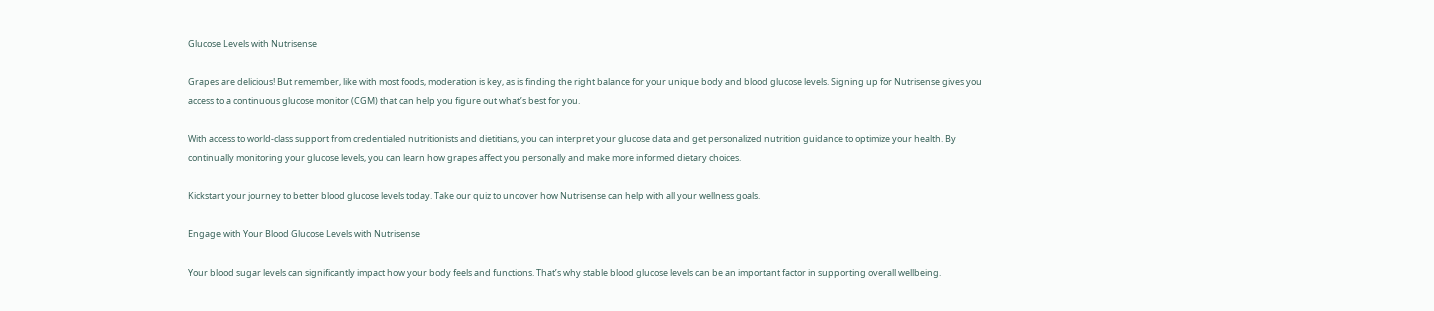Glucose Levels with Nutrisense

Grapes are delicious! But remember, like with most foods, moderation is key, as is finding the right balance for your unique body and blood glucose levels. Signing up for Nutrisense gives you access to a continuous glucose monitor (CGM) that can help you figure out what’s best for you.

With access to world-class support from credentialed nutritionists and dietitians, you can interpret your glucose data and get personalized nutrition guidance to optimize your health. By continually monitoring your glucose levels, you can learn how grapes affect you personally and make more informed dietary choices.

Kickstart your journey to better blood glucose levels today. Take our quiz to uncover how Nutrisense can help with all your wellness goals.

Engage with Your Blood Glucose Levels with Nutrisense

Your blood sugar levels can significantly impact how your body feels and functions. That’s why stable blood glucose levels can be an important factor in supporting overall wellbeing.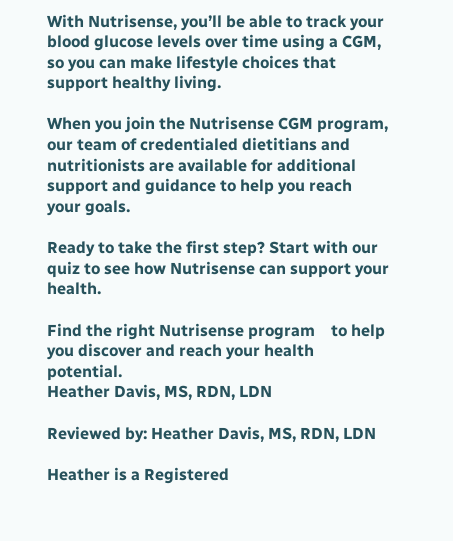With Nutrisense, you’ll be able to track your blood glucose levels over time using a CGM, so you can make lifestyle choices that support healthy living.

When you join the Nutrisense CGM program, our team of credentialed dietitians and nutritionists are available for additional support and guidance to help you reach your goals.

Ready to take the first step? Start with our quiz to see how Nutrisense can support your health.

Find the right Nutrisense program    to help you discover and reach your health potential.
Heather Davis, MS, RDN, LDN

Reviewed by: Heather Davis, MS, RDN, LDN

Heather is a Registered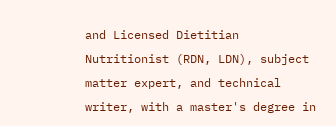and Licensed Dietitian Nutritionist (RDN, LDN), subject matter expert, and technical writer, with a master's degree in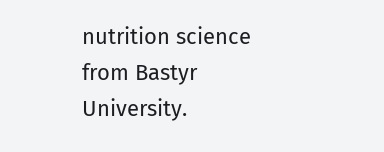nutrition science from Bastyr University.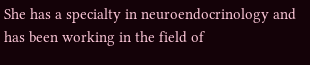She has a specialty in neuroendocrinology and has been working in the field of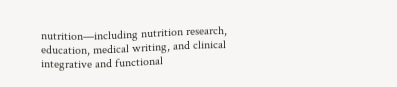nutrition—including nutrition research, education, medical writing, and clinical integrative and functional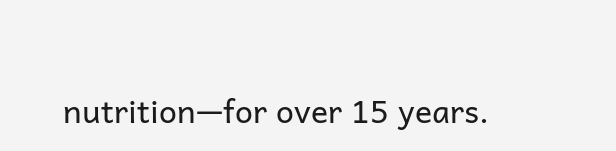nutrition—for over 15 years.